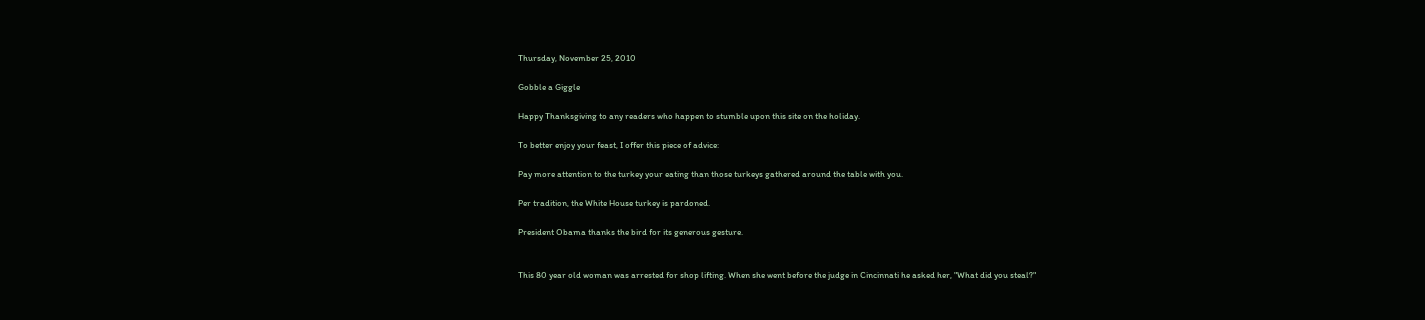Thursday, November 25, 2010

Gobble a Giggle

Happy Thanksgiving to any readers who happen to stumble upon this site on the holiday.

To better enjoy your feast, I offer this piece of advice:

Pay more attention to the turkey your eating than those turkeys gathered around the table with you.

Per tradition, the White House turkey is pardoned.

President Obama thanks the bird for its generous gesture.


This 80 year old woman was arrested for shop lifting. When she went before the judge in Cincinnati he asked her, "What did you steal?"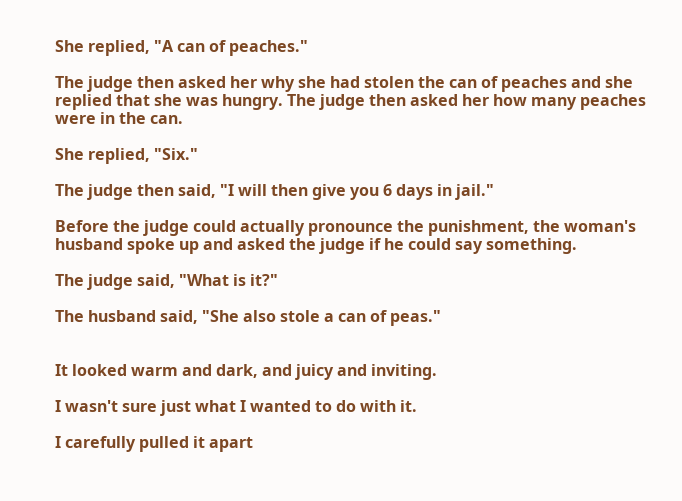She replied, "A can of peaches."

The judge then asked her why she had stolen the can of peaches and she replied that she was hungry. The judge then asked her how many peaches were in the can.

She replied, "Six."

The judge then said, "I will then give you 6 days in jail."

Before the judge could actually pronounce the punishment, the woman's husband spoke up and asked the judge if he could say something.

The judge said, "What is it?"

The husband said, "She also stole a can of peas."


It looked warm and dark, and juicy and inviting.

I wasn't sure just what I wanted to do with it.

I carefully pulled it apart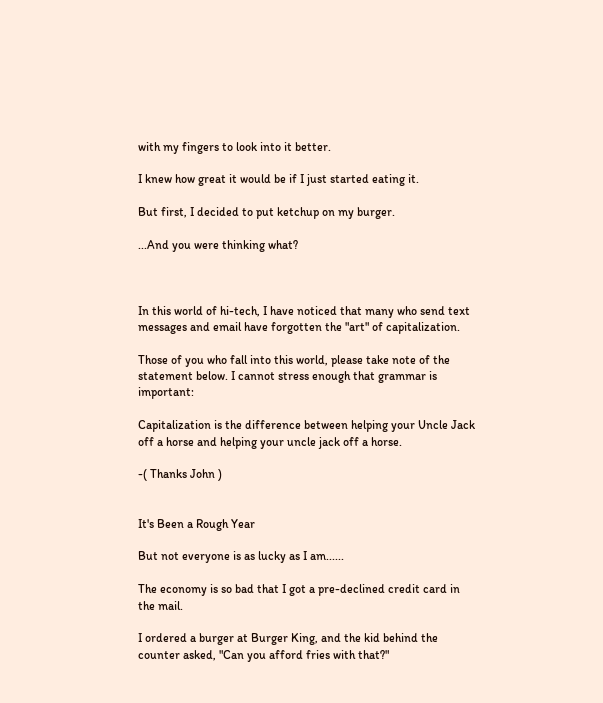with my fingers to look into it better.

I knew how great it would be if I just started eating it.

But first, I decided to put ketchup on my burger.

...And you were thinking what?



In this world of hi-tech, I have noticed that many who send text messages and email have forgotten the "art" of capitalization.

Those of you who fall into this world, please take note of the statement below. I cannot stress enough that grammar is important:

Capitalization is the difference between helping your Uncle Jack off a horse and helping your uncle jack off a horse.

-( Thanks John )


It's Been a Rough Year

But not everyone is as lucky as I am......

The economy is so bad that I got a pre-declined credit card in the mail.

I ordered a burger at Burger King, and the kid behind the counter asked, "Can you afford fries with that?"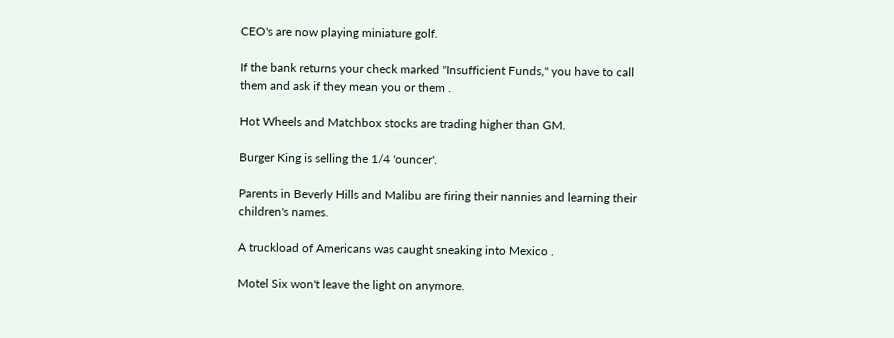CEO's are now playing miniature golf.

If the bank returns your check marked "Insufficient Funds," you have to call them and ask if they mean you or them .

Hot Wheels and Matchbox stocks are trading higher than GM.

Burger King is selling the 1/4 'ouncer'.

Parents in Beverly Hills and Malibu are firing their nannies and learning their children's names.

A truckload of Americans was caught sneaking into Mexico .

Motel Six won't leave the light on anymore.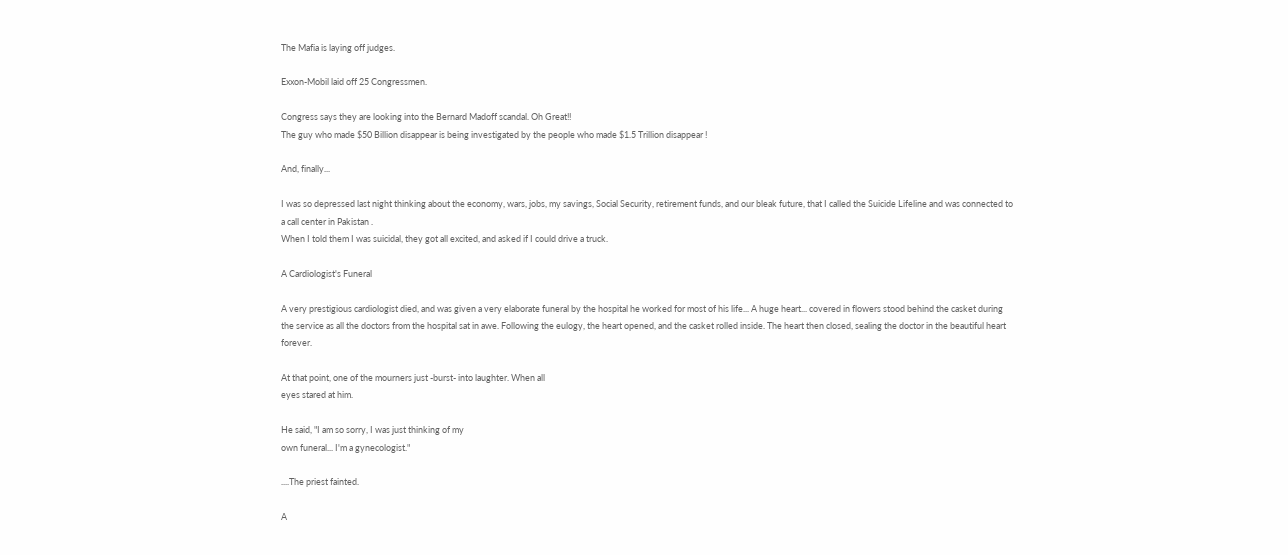The Mafia is laying off judges.

Exxon-Mobil laid off 25 Congressmen.

Congress says they are looking into the Bernard Madoff scandal. Oh Great!!
The guy who made $50 Billion disappear is being investigated by the people who made $1.5 Trillion disappear !

And, finally...

I was so depressed last night thinking about the economy, wars, jobs, my savings, Social Security, retirement funds, and our bleak future, that I called the Suicide Lifeline and was connected to a call center in Pakistan .
When I told them I was suicidal, they got all excited, and asked if I could drive a truck.

A Cardiologist's Funeral

A very prestigious cardiologist died, and was given a very elaborate funeral by the hospital he worked for most of his life... A huge heart... covered in flowers stood behind the casket during the service as all the doctors from the hospital sat in awe. Following the eulogy, the heart opened, and the casket rolled inside. The heart then closed, sealing the doctor in the beautiful heart forever.

At that point, one of the mourners just -burst- into laughter. When all
eyes stared at him.

He said, "I am so sorry, I was just thinking of my
own funeral... I'm a gynecologist."

....The priest fainted.

A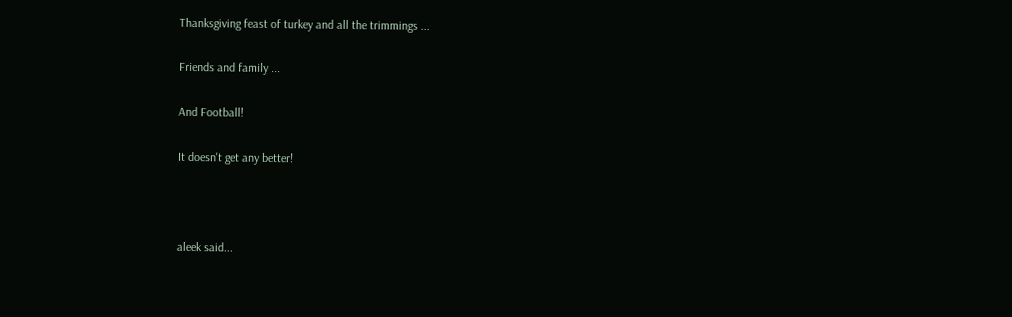Thanksgiving feast of turkey and all the trimmings ...

Friends and family ...

And Football!

It doesn't get any better!



aleek said...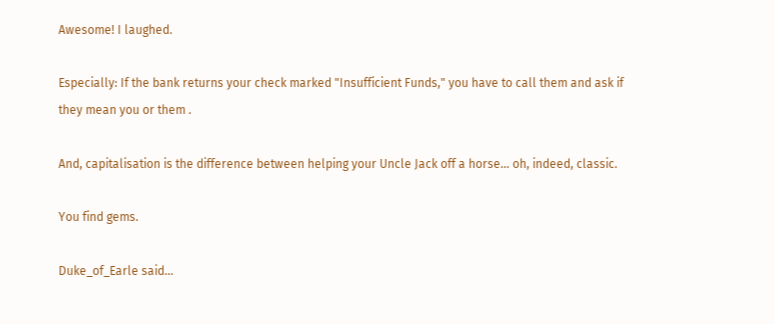Awesome! I laughed.

Especially: If the bank returns your check marked "Insufficient Funds," you have to call them and ask if they mean you or them .

And, capitalisation is the difference between helping your Uncle Jack off a horse... oh, indeed, classic.

You find gems.

Duke_of_Earle said...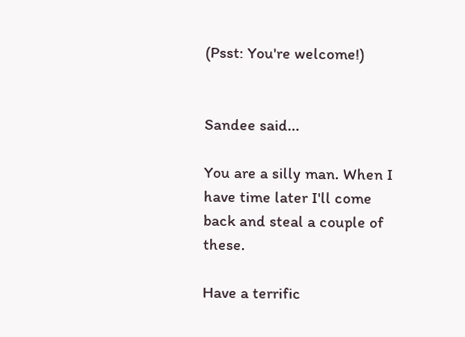(Psst: You're welcome!)


Sandee said...

You are a silly man. When I have time later I'll come back and steal a couple of these.

Have a terrific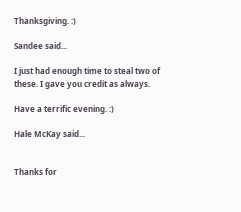Thanksgiving. :)

Sandee said...

I just had enough time to steal two of these. I gave you credit as always.

Have a terrific evening. :)

Hale McKay said...


Thanks for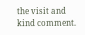the visit and kind comment.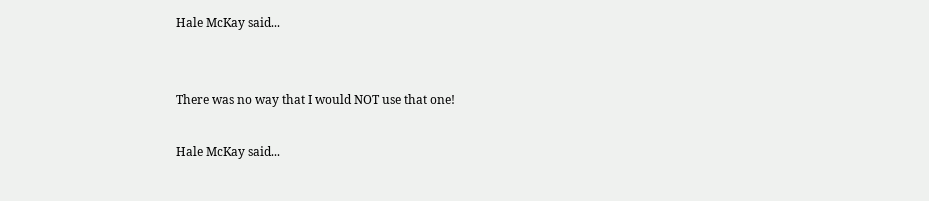Hale McKay said...


There was no way that I would NOT use that one!

Hale McKay said...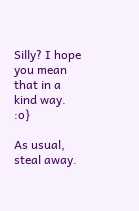Silly? I hope you mean that in a kind way. :o}

As usual, steal away.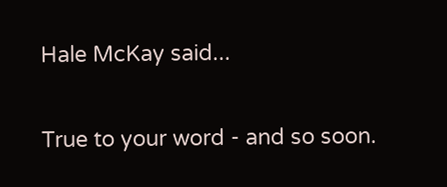Hale McKay said...


True to your word - and so soon.